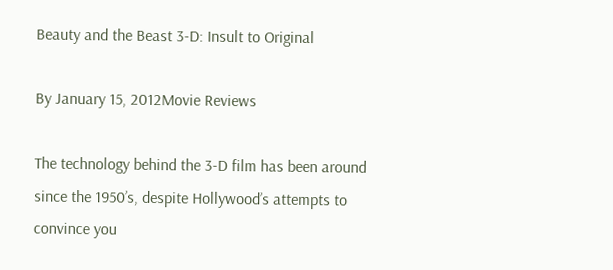Beauty and the Beast 3-D: Insult to Original

By January 15, 2012Movie Reviews

The technology behind the 3-D film has been around since the 1950’s, despite Hollywood’s attempts to convince you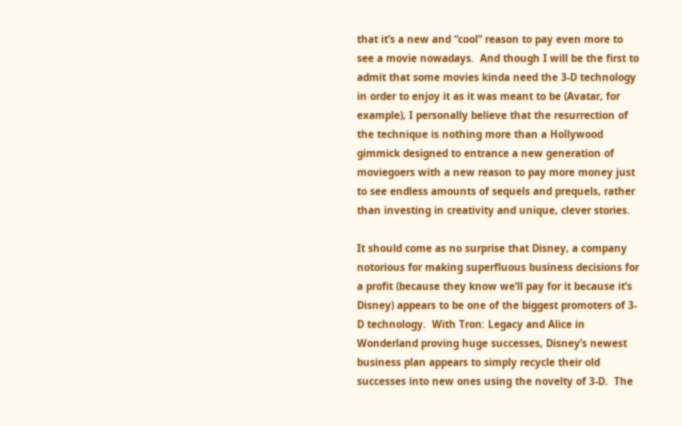that it’s a new and “cool” reason to pay even more to see a movie nowadays.  And though I will be the first to admit that some movies kinda need the 3-D technology in order to enjoy it as it was meant to be (Avatar, for example), I personally believe that the resurrection of the technique is nothing more than a Hollywood gimmick designed to entrance a new generation of moviegoers with a new reason to pay more money just to see endless amounts of sequels and prequels, rather than investing in creativity and unique, clever stories.

It should come as no surprise that Disney, a company notorious for making superfluous business decisions for a profit (because they know we’ll pay for it because it’s Disney) appears to be one of the biggest promoters of 3-D technology.  With Tron: Legacy and Alice in Wonderland proving huge successes, Disney’s newest business plan appears to simply recycle their old successes into new ones using the novelty of 3-D.  The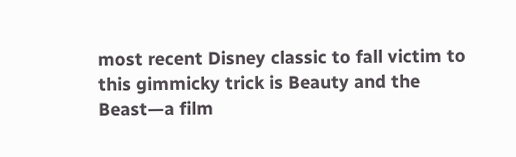most recent Disney classic to fall victim to this gimmicky trick is Beauty and the Beast—a film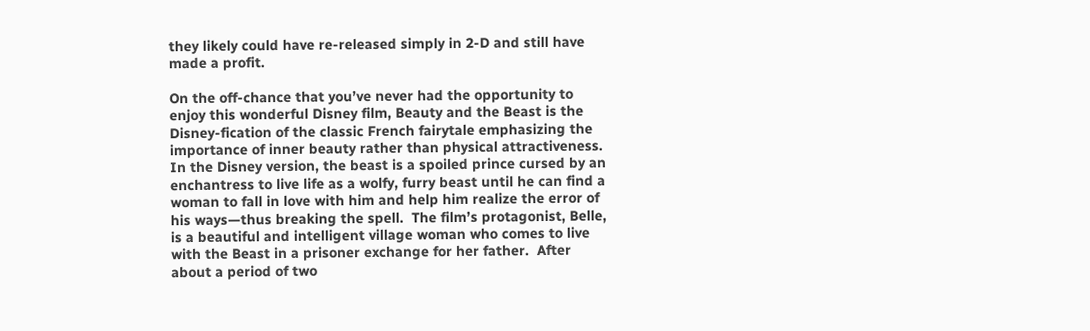they likely could have re-released simply in 2-D and still have made a profit.

On the off-chance that you’ve never had the opportunity to enjoy this wonderful Disney film, Beauty and the Beast is the Disney-fication of the classic French fairytale emphasizing the importance of inner beauty rather than physical attractiveness.  In the Disney version, the beast is a spoiled prince cursed by an enchantress to live life as a wolfy, furry beast until he can find a woman to fall in love with him and help him realize the error of his ways—thus breaking the spell.  The film’s protagonist, Belle, is a beautiful and intelligent village woman who comes to live with the Beast in a prisoner exchange for her father.  After about a period of two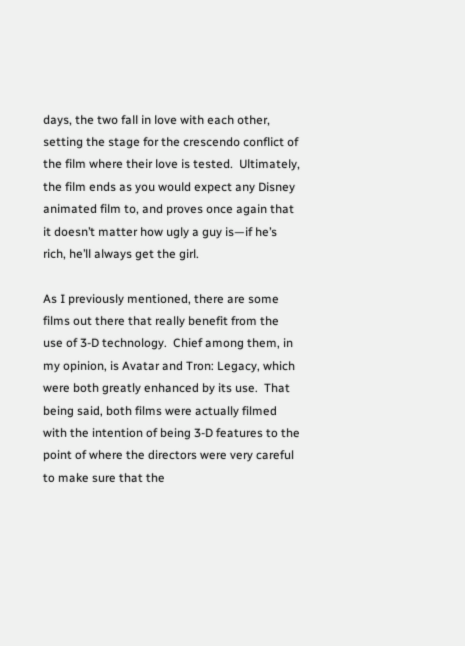days, the two fall in love with each other, setting the stage for the crescendo conflict of the film where their love is tested.  Ultimately, the film ends as you would expect any Disney animated film to, and proves once again that it doesn’t matter how ugly a guy is—if he’s rich, he’ll always get the girl.

As I previously mentioned, there are some films out there that really benefit from the use of 3-D technology.  Chief among them, in my opinion, is Avatar and Tron: Legacy, which were both greatly enhanced by its use.  That being said, both films were actually filmed with the intention of being 3-D features to the point of where the directors were very careful to make sure that the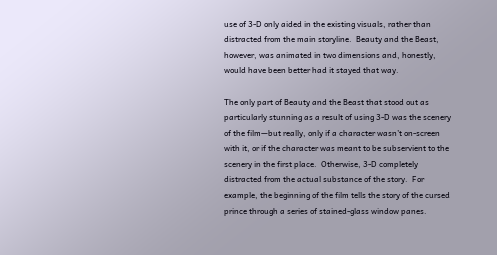use of 3-D only aided in the existing visuals, rather than distracted from the main storyline.  Beauty and the Beast, however, was animated in two dimensions and, honestly, would have been better had it stayed that way.

The only part of Beauty and the Beast that stood out as particularly stunning as a result of using 3-D was the scenery of the film—but really, only if a character wasn’t on-screen with it, or if the character was meant to be subservient to the scenery in the first place.  Otherwise, 3-D completely distracted from the actual substance of the story.  For example, the beginning of the film tells the story of the cursed prince through a series of stained-glass window panes.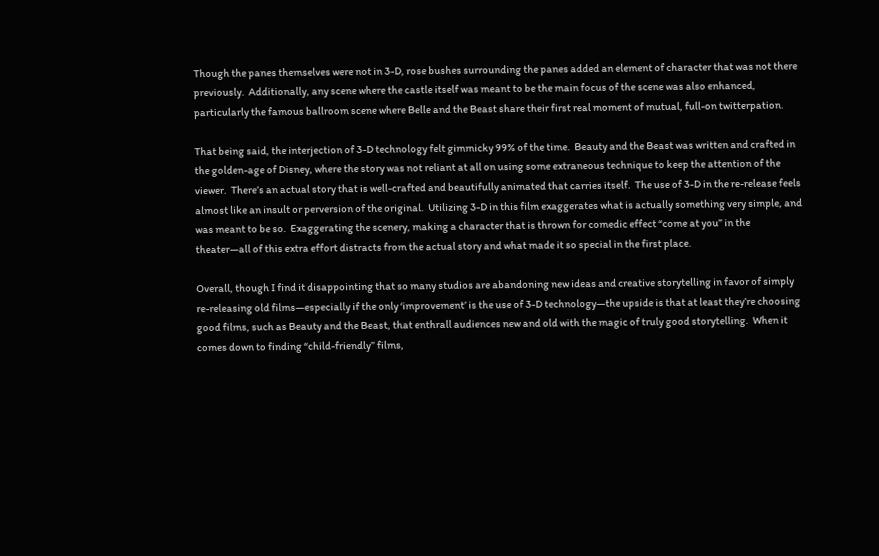Though the panes themselves were not in 3-D, rose bushes surrounding the panes added an element of character that was not there previously.  Additionally, any scene where the castle itself was meant to be the main focus of the scene was also enhanced, particularly the famous ballroom scene where Belle and the Beast share their first real moment of mutual, full-on twitterpation.

That being said, the interjection of 3-D technology felt gimmicky 99% of the time.  Beauty and the Beast was written and crafted in the golden-age of Disney, where the story was not reliant at all on using some extraneous technique to keep the attention of the viewer.  There’s an actual story that is well-crafted and beautifully animated that carries itself.  The use of 3-D in the re-release feels almost like an insult or perversion of the original.  Utilizing 3-D in this film exaggerates what is actually something very simple, and was meant to be so.  Exaggerating the scenery, making a character that is thrown for comedic effect “come at you” in the theater—all of this extra effort distracts from the actual story and what made it so special in the first place.

Overall, though I find it disappointing that so many studios are abandoning new ideas and creative storytelling in favor of simply re-releasing old films—especially if the only ‘improvement’ is the use of 3-D technology—the upside is that at least they’re choosing good films, such as Beauty and the Beast, that enthrall audiences new and old with the magic of truly good storytelling.  When it comes down to finding “child-friendly” films,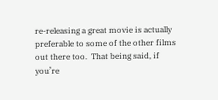re-releasing a great movie is actually preferable to some of the other films out there too.  That being said, if you’re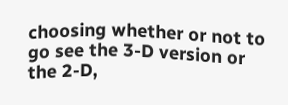choosing whether or not to go see the 3-D version or the 2-D,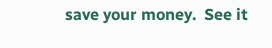save your money.  See it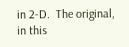in 2-D.  The original, in this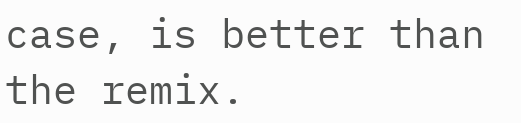case, is better than the remix.